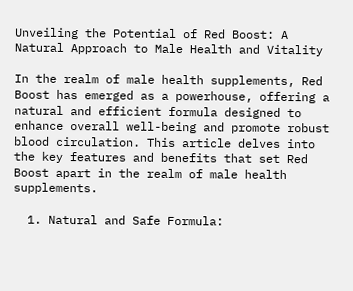Unveiling the Potential of Red Boost: A Natural Approach to Male Health and Vitality

In the realm of male health supplements, Red Boost has emerged as a powerhouse, offering a natural and efficient formula designed to enhance overall well-being and promote robust blood circulation. This article delves into the key features and benefits that set Red Boost apart in the realm of male health supplements.

  1. Natural and Safe Formula: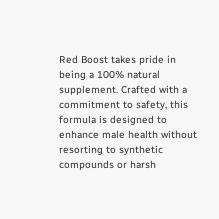Red Boost takes pride in being a 100% natural supplement. Crafted with a commitment to safety, this formula is designed to enhance male health without resorting to synthetic compounds or harsh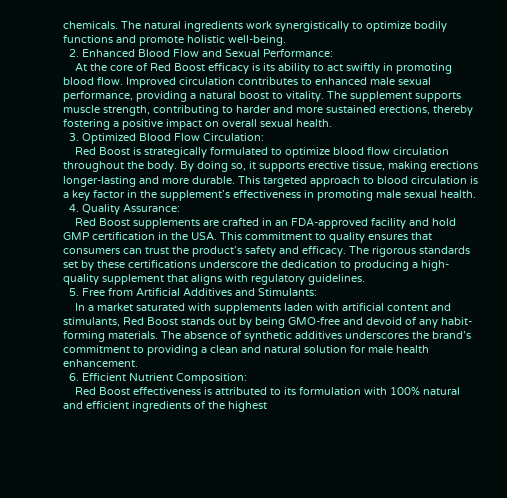chemicals. The natural ingredients work synergistically to optimize bodily functions and promote holistic well-being.
  2. Enhanced Blood Flow and Sexual Performance:
    At the core of Red Boost efficacy is its ability to act swiftly in promoting blood flow. Improved circulation contributes to enhanced male sexual performance, providing a natural boost to vitality. The supplement supports muscle strength, contributing to harder and more sustained erections, thereby fostering a positive impact on overall sexual health.
  3. Optimized Blood Flow Circulation:
    Red Boost is strategically formulated to optimize blood flow circulation throughout the body. By doing so, it supports erective tissue, making erections longer-lasting and more durable. This targeted approach to blood circulation is a key factor in the supplement’s effectiveness in promoting male sexual health.
  4. Quality Assurance:
    Red Boost supplements are crafted in an FDA-approved facility and hold GMP certification in the USA. This commitment to quality ensures that consumers can trust the product’s safety and efficacy. The rigorous standards set by these certifications underscore the dedication to producing a high-quality supplement that aligns with regulatory guidelines.
  5. Free from Artificial Additives and Stimulants:
    In a market saturated with supplements laden with artificial content and stimulants, Red Boost stands out by being GMO-free and devoid of any habit-forming materials. The absence of synthetic additives underscores the brand’s commitment to providing a clean and natural solution for male health enhancement.
  6. Efficient Nutrient Composition:
    Red Boost effectiveness is attributed to its formulation with 100% natural and efficient ingredients of the highest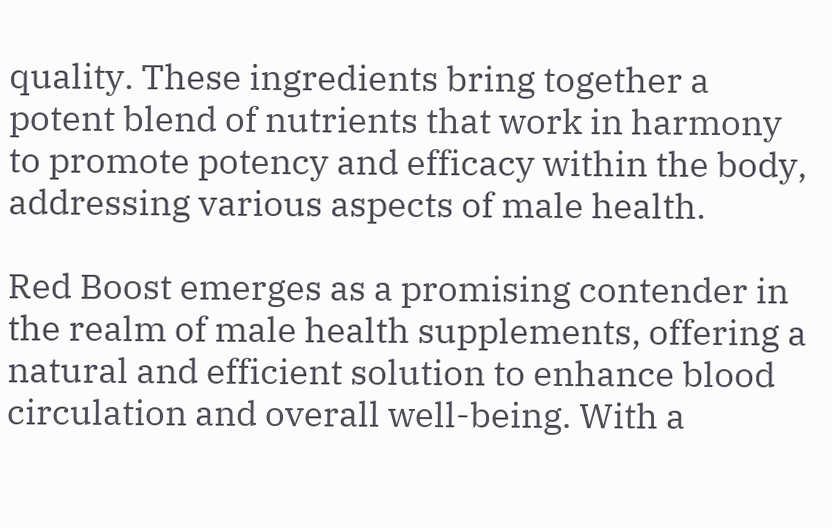quality. These ingredients bring together a potent blend of nutrients that work in harmony to promote potency and efficacy within the body, addressing various aspects of male health.

Red Boost emerges as a promising contender in the realm of male health supplements, offering a natural and efficient solution to enhance blood circulation and overall well-being. With a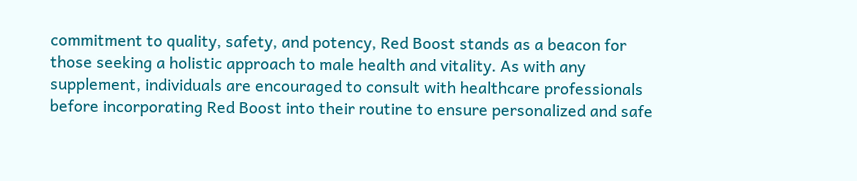commitment to quality, safety, and potency, Red Boost stands as a beacon for those seeking a holistic approach to male health and vitality. As with any supplement, individuals are encouraged to consult with healthcare professionals before incorporating Red Boost into their routine to ensure personalized and safe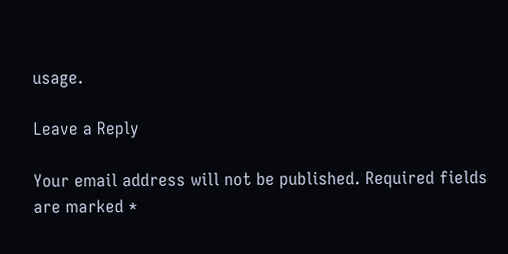usage.

Leave a Reply

Your email address will not be published. Required fields are marked *